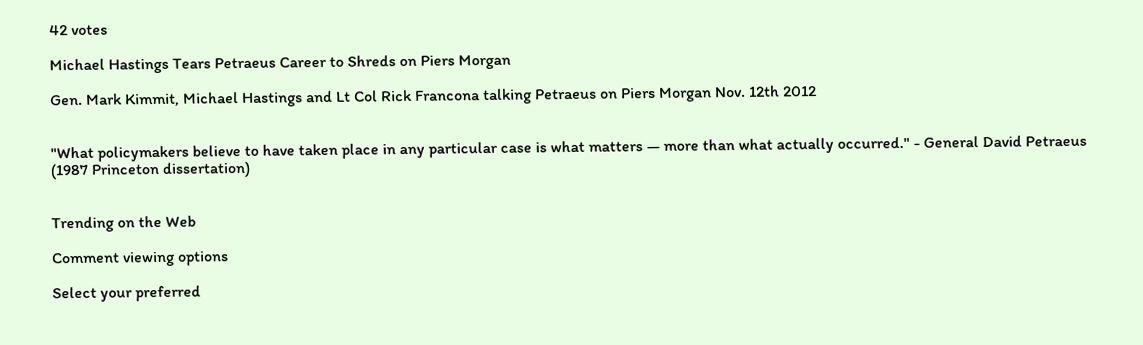42 votes

Michael Hastings Tears Petraeus Career to Shreds on Piers Morgan

Gen. Mark Kimmit, Michael Hastings and Lt Col Rick Francona talking Petraeus on Piers Morgan Nov. 12th 2012


"What policymakers believe to have taken place in any particular case is what matters — more than what actually occurred." - General David Petraeus (1987 Princeton dissertation)


Trending on the Web

Comment viewing options

Select your preferred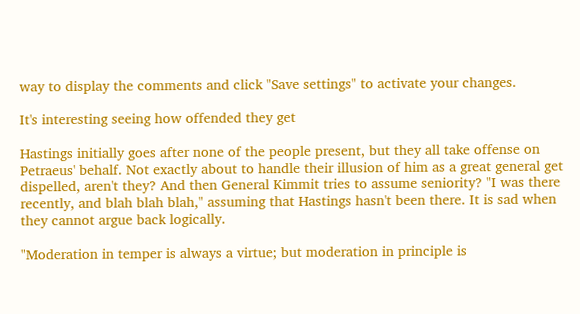way to display the comments and click "Save settings" to activate your changes.

It's interesting seeing how offended they get

Hastings initially goes after none of the people present, but they all take offense on Petraeus' behalf. Not exactly about to handle their illusion of him as a great general get dispelled, aren't they? And then General Kimmit tries to assume seniority? "I was there recently, and blah blah blah," assuming that Hastings hasn't been there. It is sad when they cannot argue back logically.

"Moderation in temper is always a virtue; but moderation in principle is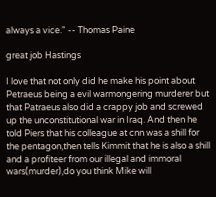always a vice." -- Thomas Paine

great job Hastings

I love that not only did he make his point about Petraeus being a evil warmongering murderer but that Patraeus also did a crappy job and screwed up the unconstitutional war in Iraq. And then he told Piers that his colleague at cnn was a shill for the pentagon,then tells Kimmit that he is also a shill and a profiteer from our illegal and immoral wars(murder),do you think Mike will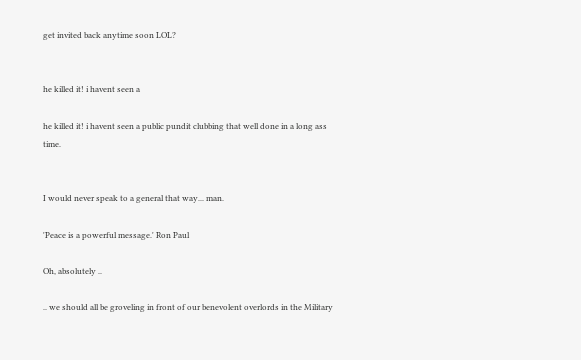get invited back anytime soon LOL?


he killed it! i havent seen a

he killed it! i havent seen a public pundit clubbing that well done in a long ass time.


I would never speak to a general that way... man.

'Peace is a powerful message.' Ron Paul

Oh, absolutely ..

.. we should all be groveling in front of our benevolent overlords in the Military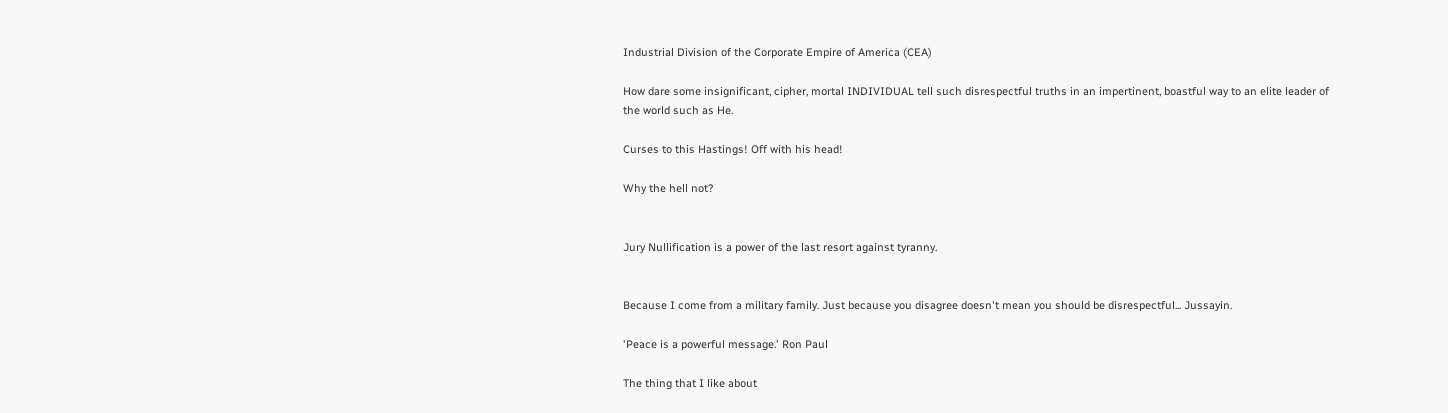Industrial Division of the Corporate Empire of America (CEA)

How dare some insignificant, cipher, mortal INDIVIDUAL tell such disrespectful truths in an impertinent, boastful way to an elite leader of the world such as He.

Curses to this Hastings! Off with his head!

Why the hell not?


Jury Nullification is a power of the last resort against tyranny.


Because I come from a military family. Just because you disagree doesn't mean you should be disrespectful... Jussayin.

'Peace is a powerful message.' Ron Paul

The thing that I like about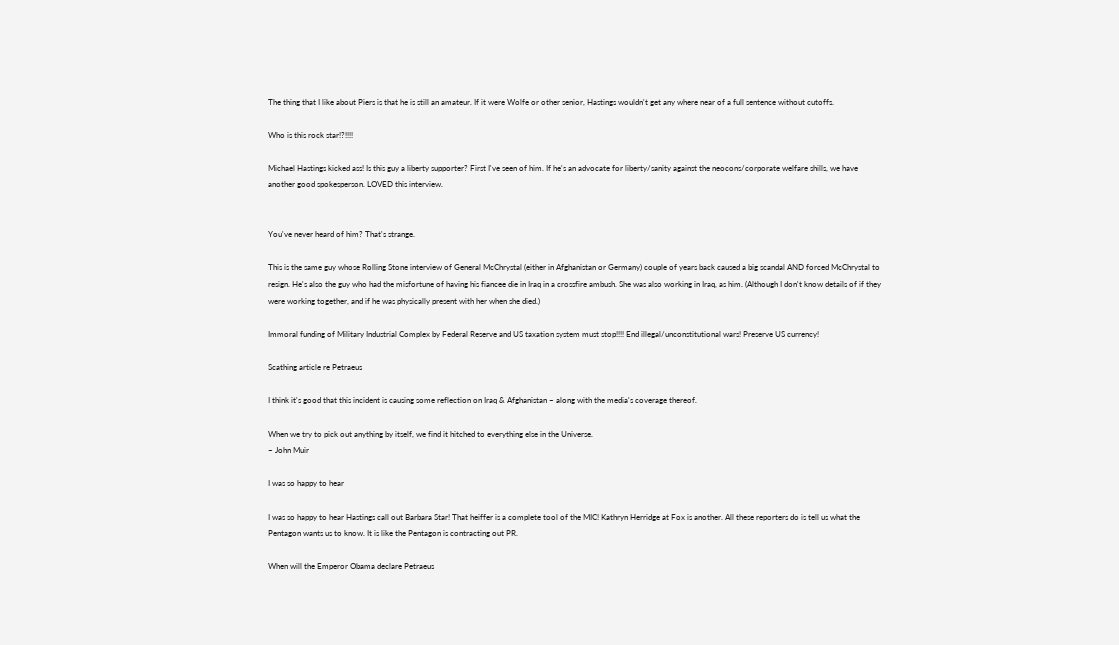The thing that I like about Piers is that he is still an amateur. If it were Wolfe or other senior, Hastings wouldn't get any where near of a full sentence without cutoffs.

Who is this rock star!?!!!!

Michael Hastings kicked ass! Is this guy a liberty supporter? First I've seen of him. If he's an advocate for liberty/sanity against the neocons/corporate welfare shills, we have another good spokesperson. LOVED this interview.


You've never heard of him? That's strange.

This is the same guy whose Rolling Stone interview of General McChrystal (either in Afghanistan or Germany) couple of years back caused a big scandal AND forced McChrystal to resign. He's also the guy who had the misfortune of having his fiancee die in Iraq in a crossfire ambush. She was also working in Iraq, as him. (Although I don't know details of if they were working together, and if he was physically present with her when she died.)

Immoral funding of Military Industrial Complex by Federal Reserve and US taxation system must stop!!!! End illegal/unconstitutional wars! Preserve US currency!

Scathing article re Petraeus

I think it's good that this incident is causing some reflection on Iraq & Afghanistan ~ along with the media's coverage thereof.

When we try to pick out anything by itself, we find it hitched to everything else in the Universe.
~ John Muir

I was so happy to hear

I was so happy to hear Hastings call out Barbara Star! That heiffer is a complete tool of the MIC! Kathryn Herridge at Fox is another. All these reporters do is tell us what the Pentagon wants us to know. It is like the Pentagon is contracting out PR.

When will the Emperor Obama declare Petraeus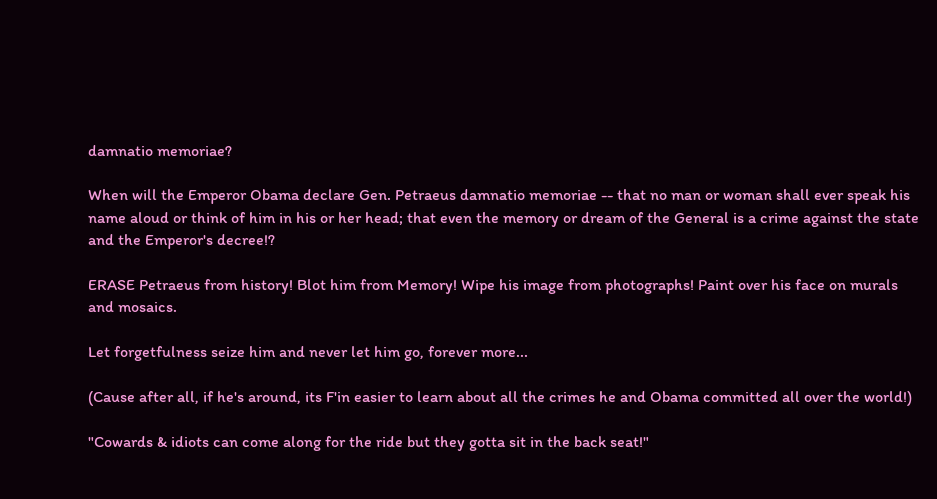damnatio memoriae?

When will the Emperor Obama declare Gen. Petraeus damnatio memoriae -- that no man or woman shall ever speak his name aloud or think of him in his or her head; that even the memory or dream of the General is a crime against the state and the Emperor's decree!?

ERASE Petraeus from history! Blot him from Memory! Wipe his image from photographs! Paint over his face on murals and mosaics.

Let forgetfulness seize him and never let him go, forever more...

(Cause after all, if he's around, its F'in easier to learn about all the crimes he and Obama committed all over the world!)

"Cowards & idiots can come along for the ride but they gotta sit in the back seat!"